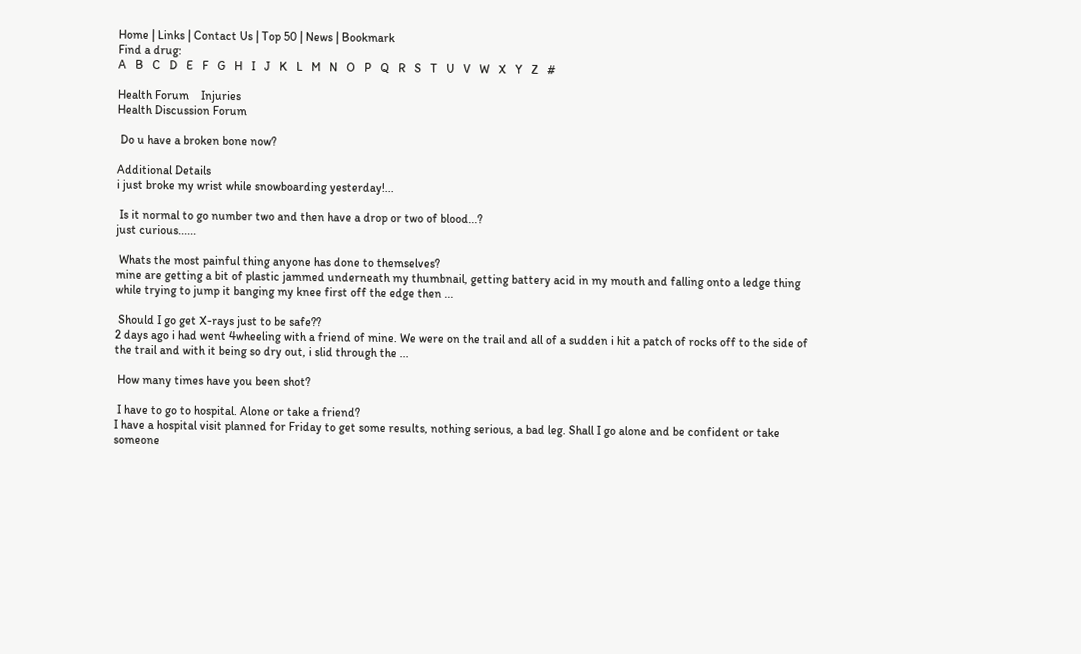Home | Links | Contact Us | Top 50 | News | Bookmark
Find a drug:
A   B   C   D   E   F   G   H   I   J   K   L   M   N   O   P   Q   R   S   T   U   V   W   X   Y   Z   #

Health Forum    Injuries
Health Discussion Forum

 Do u have a broken bone now?

Additional Details
i just broke my wrist while snowboarding yesterday!...

 Is it normal to go number two and then have a drop or two of blood...?
just curious......

 Whats the most painful thing anyone has done to themselves?
mine are getting a bit of plastic jammed underneath my thumbnail, getting battery acid in my mouth and falling onto a ledge thing while trying to jump it banging my knee first off the edge then ...

 Should I go get X-rays just to be safe??
2 days ago i had went 4wheeling with a friend of mine. We were on the trail and all of a sudden i hit a patch of rocks off to the side of the trail and with it being so dry out, i slid through the ...

 How many times have you been shot?

 I have to go to hospital. Alone or take a friend?
I have a hospital visit planned for Friday to get some results, nothing serious, a bad leg. Shall I go alone and be confident or take someone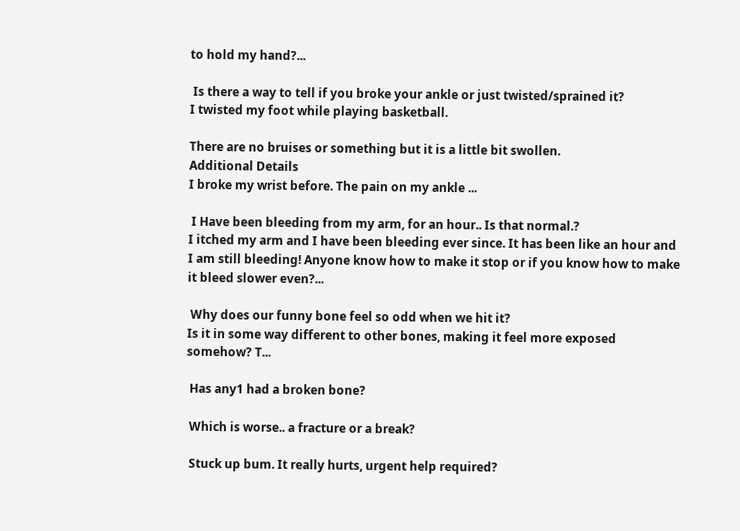to hold my hand?...

 Is there a way to tell if you broke your ankle or just twisted/sprained it?
I twisted my foot while playing basketball.

There are no bruises or something but it is a little bit swollen.
Additional Details
I broke my wrist before. The pain on my ankle ...

 I Have been bleeding from my arm, for an hour.. Is that normal.?
I itched my arm and I have been bleeding ever since. It has been like an hour and I am still bleeding! Anyone know how to make it stop or if you know how to make it bleed slower even?...

 Why does our funny bone feel so odd when we hit it?
Is it in some way different to other bones, making it feel more exposed somehow? T...

 Has any1 had a broken bone?

 Which is worse.. a fracture or a break?

 Stuck up bum. It really hurts, urgent help required?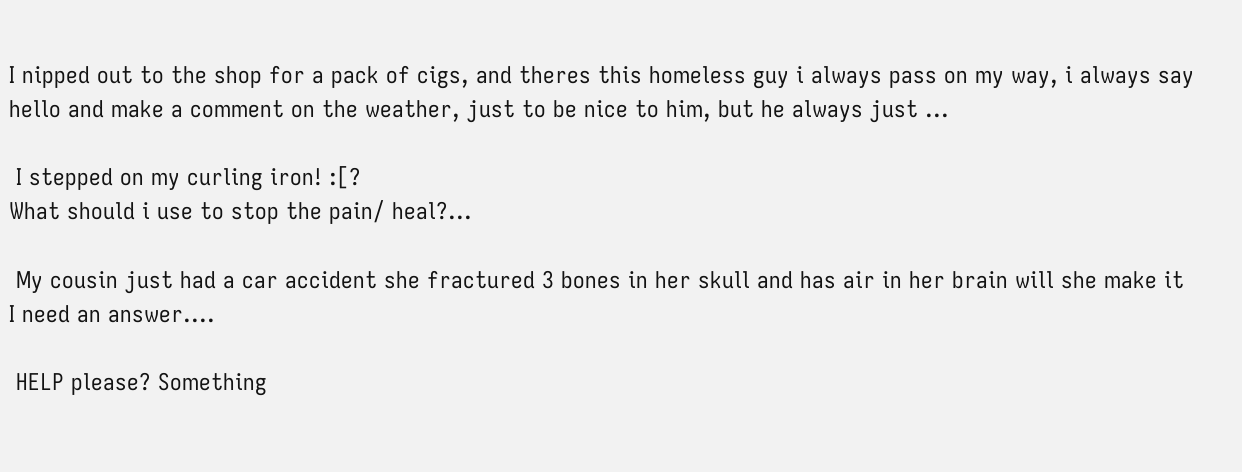I nipped out to the shop for a pack of cigs, and theres this homeless guy i always pass on my way, i always say hello and make a comment on the weather, just to be nice to him, but he always just ...

 I stepped on my curling iron! :[?
What should i use to stop the pain/ heal?...

 My cousin just had a car accident she fractured 3 bones in her skull and has air in her brain will she make it
I need an answer....

 HELP please? Something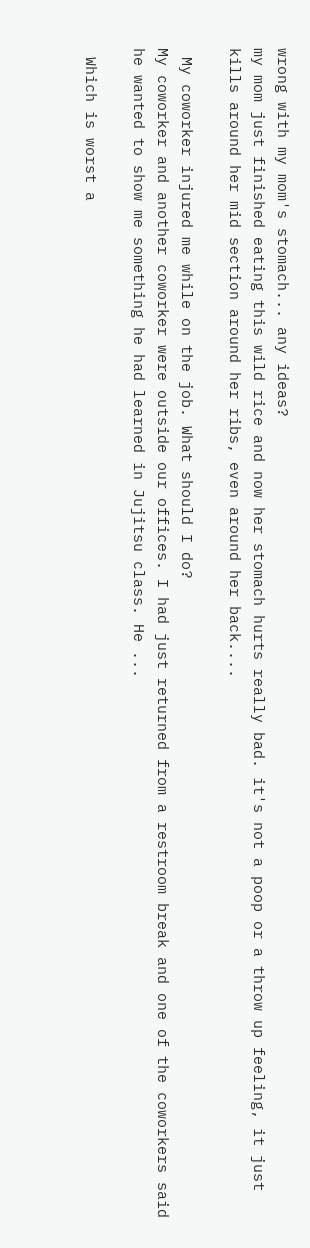wrong with my mom's stomach... any ideas?
my mom just finished eating this wild rice and now her stomach hurts really bad. it's not a poop or a throw up feeling, it just kills around her mid section around her ribs, even around her back....

 My coworker injured me while on the job. What should I do?
My coworker and another coworker were outside our offices. I had just returned from a restroom break and one of the coworkers said he wanted to show me something he had learned in Jujitsu class. He ...

 Which is worst a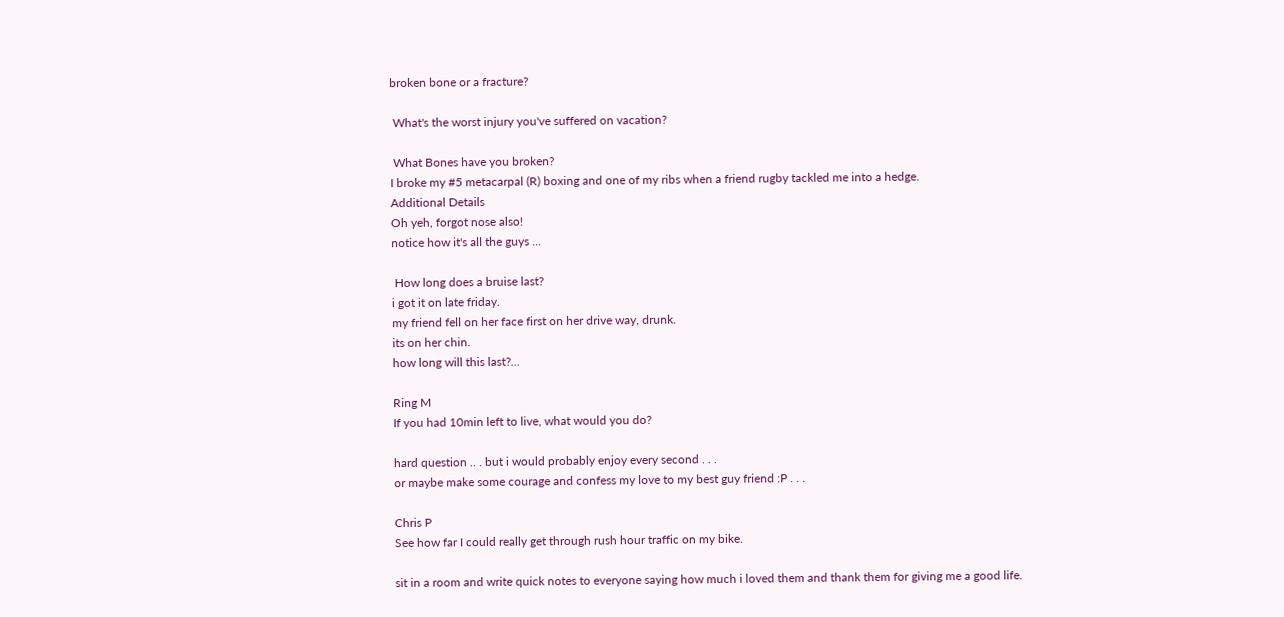broken bone or a fracture?

 What's the worst injury you've suffered on vacation?

 What Bones have you broken?
I broke my #5 metacarpal (R) boxing and one of my ribs when a friend rugby tackled me into a hedge.
Additional Details
Oh yeh, forgot nose also!
notice how it's all the guys ...

 How long does a bruise last?
i got it on late friday.
my friend fell on her face first on her drive way, drunk.
its on her chin.
how long will this last?...

Ring M
If you had 10min left to live, what would you do?

hard question .. . but i would probably enjoy every second . . .
or maybe make some courage and confess my love to my best guy friend :P . . .

Chris P
See how far I could really get through rush hour traffic on my bike.

sit in a room and write quick notes to everyone saying how much i loved them and thank them for giving me a good life.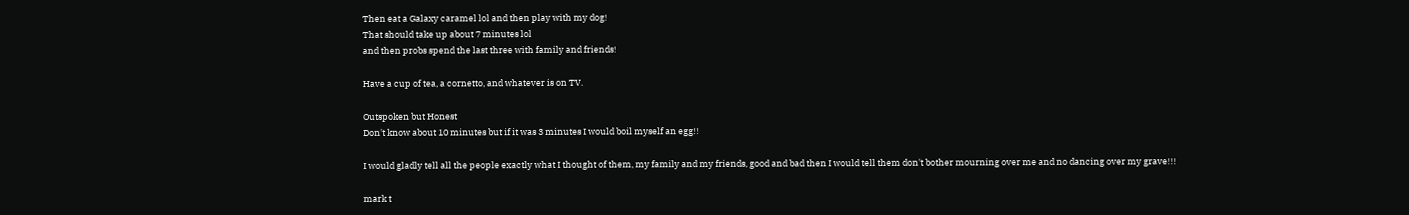Then eat a Galaxy caramel lol and then play with my dog!
That should take up about 7 minutes lol
and then probs spend the last three with family and friends!

Have a cup of tea, a cornetto, and whatever is on TV.

Outspoken but Honest
Don't know about 10 minutes but if it was 3 minutes I would boil myself an egg!!

I would gladly tell all the people exactly what I thought of them, my family and my friends, good and bad then I would tell them don't bother mourning over me and no dancing over my grave!!!

mark t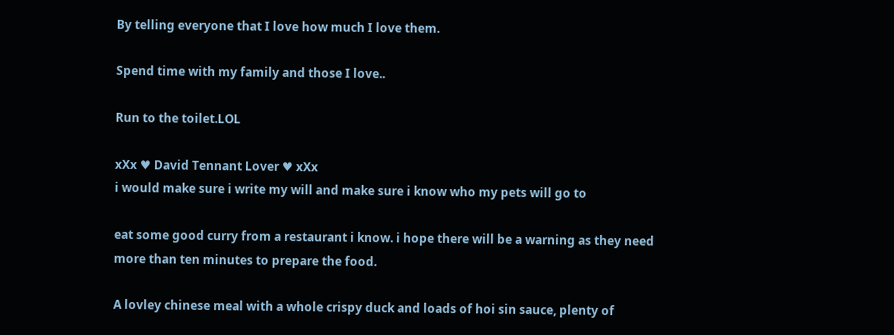By telling everyone that I love how much I love them.

Spend time with my family and those I love..

Run to the toilet.LOL

xXx ♥ David Tennant Lover ♥ xXx
i would make sure i write my will and make sure i know who my pets will go to

eat some good curry from a restaurant i know. i hope there will be a warning as they need more than ten minutes to prepare the food.

A lovley chinese meal with a whole crispy duck and loads of hoi sin sauce, plenty of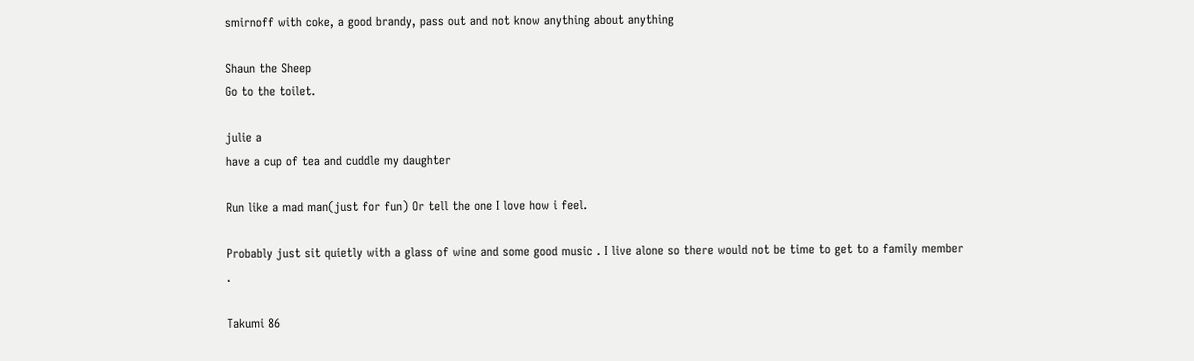smirnoff with coke, a good brandy, pass out and not know anything about anything

Shaun the Sheep
Go to the toilet.

julie a
have a cup of tea and cuddle my daughter

Run like a mad man(just for fun) Or tell the one I love how i feel.

Probably just sit quietly with a glass of wine and some good music . I live alone so there would not be time to get to a family member .

Takumi 86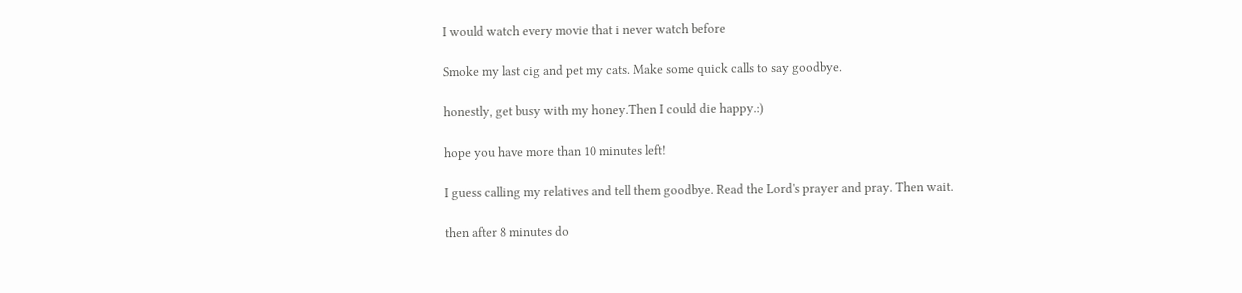I would watch every movie that i never watch before

Smoke my last cig and pet my cats. Make some quick calls to say goodbye.

honestly, get busy with my honey.Then I could die happy.:)

hope you have more than 10 minutes left!

I guess calling my relatives and tell them goodbye. Read the Lord's prayer and pray. Then wait.

then after 8 minutes do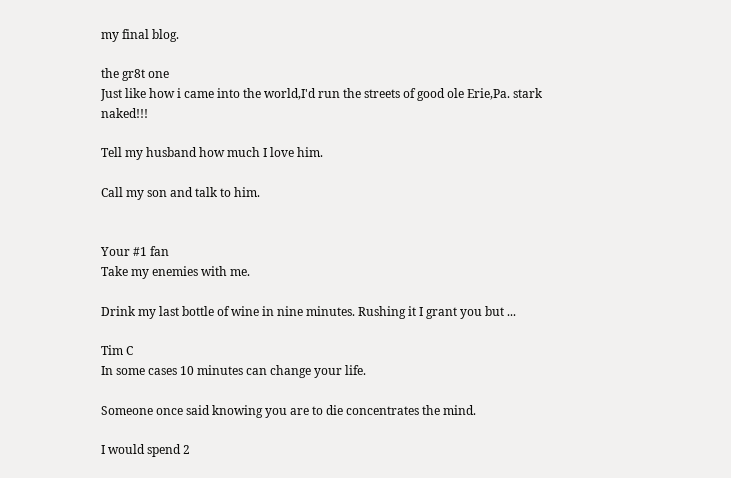my final blog.

the gr8t one
Just like how i came into the world,I'd run the streets of good ole Erie,Pa. stark naked!!!

Tell my husband how much I love him.

Call my son and talk to him.


Your #1 fan
Take my enemies with me.

Drink my last bottle of wine in nine minutes. Rushing it I grant you but ...

Tim C
In some cases 10 minutes can change your life.

Someone once said knowing you are to die concentrates the mind.

I would spend 2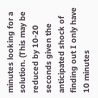minutes looking for a solution. (This may be reduced by 10-20 seconds given the anticipated shock of finding out I only have 10 minutes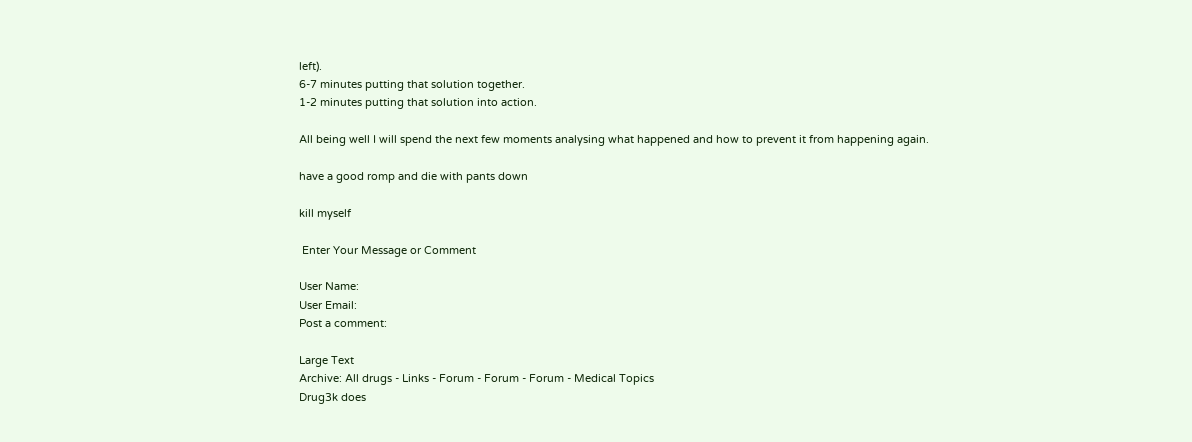left).
6-7 minutes putting that solution together.
1-2 minutes putting that solution into action.

All being well I will spend the next few moments analysing what happened and how to prevent it from happening again.

have a good romp and die with pants down

kill myself

 Enter Your Message or Comment

User Name:
User Email:
Post a comment:

Large Text
Archive: All drugs - Links - Forum - Forum - Forum - Medical Topics
Drug3k does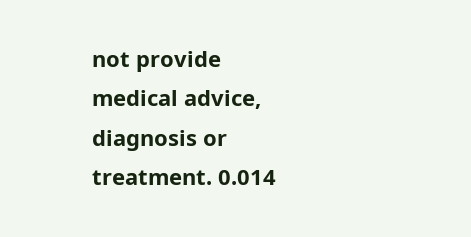not provide medical advice, diagnosis or treatment. 0.014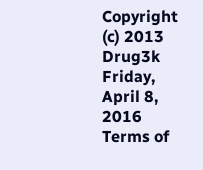Copyright (c) 2013 Drug3k Friday, April 8, 2016
Terms of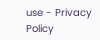use - Privacy Policy